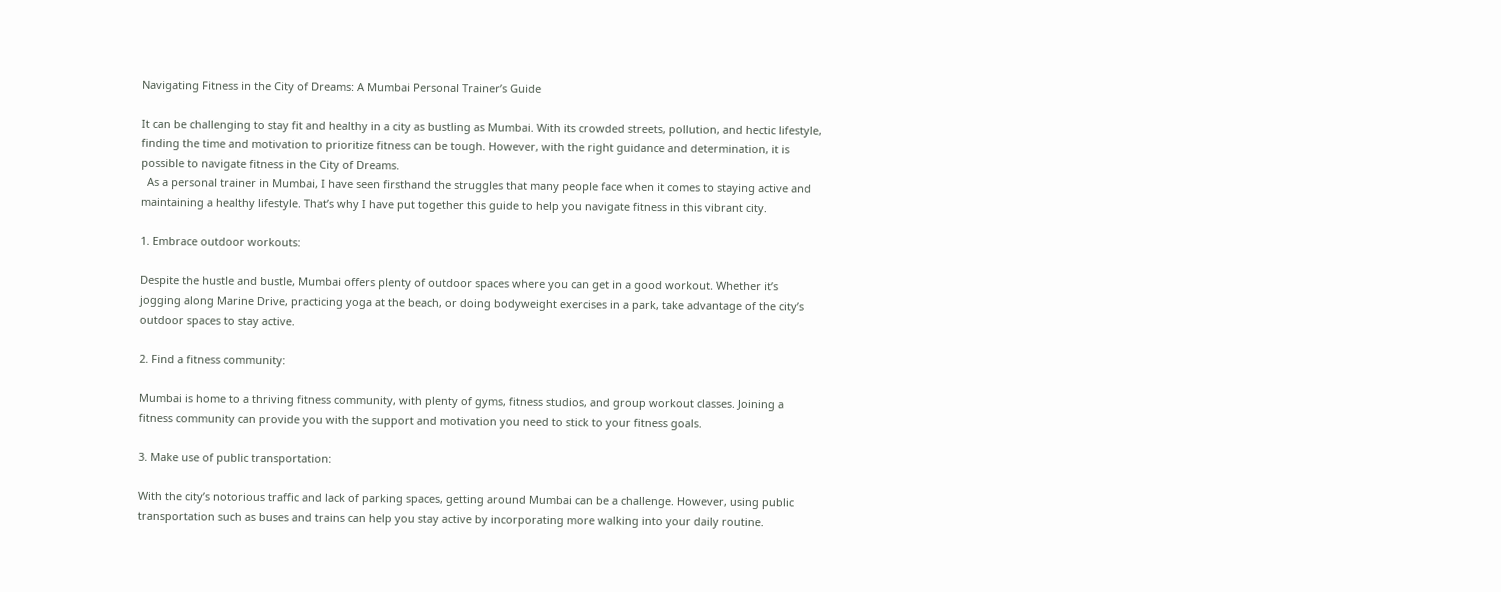Navigating Fitness in the City of Dreams: A Mumbai Personal Trainer’s Guide

It can be challenging to stay fit and healthy in a city as bustling as Mumbai. With its crowded streets, pollution, and hectic lifestyle, finding the time and motivation to prioritize fitness can be tough. However, with the right guidance and determination, it is possible to navigate fitness in the City of Dreams.
  As a personal trainer in Mumbai, I have seen firsthand the struggles that many people face when it comes to staying active and maintaining a healthy lifestyle. That’s why I have put together this guide to help you navigate fitness in this vibrant city.

1. Embrace outdoor workouts:

Despite the hustle and bustle, Mumbai offers plenty of outdoor spaces where you can get in a good workout. Whether it’s jogging along Marine Drive, practicing yoga at the beach, or doing bodyweight exercises in a park, take advantage of the city’s outdoor spaces to stay active.

2. Find a fitness community:

Mumbai is home to a thriving fitness community, with plenty of gyms, fitness studios, and group workout classes. Joining a fitness community can provide you with the support and motivation you need to stick to your fitness goals.

3. Make use of public transportation:

With the city’s notorious traffic and lack of parking spaces, getting around Mumbai can be a challenge. However, using public transportation such as buses and trains can help you stay active by incorporating more walking into your daily routine.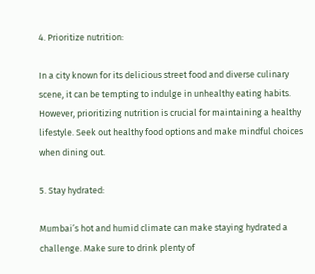4. Prioritize nutrition:

In a city known for its delicious street food and diverse culinary scene, it can be tempting to indulge in unhealthy eating habits. However, prioritizing nutrition is crucial for maintaining a healthy lifestyle. Seek out healthy food options and make mindful choices when dining out.

5. Stay hydrated:

Mumbai’s hot and humid climate can make staying hydrated a challenge. Make sure to drink plenty of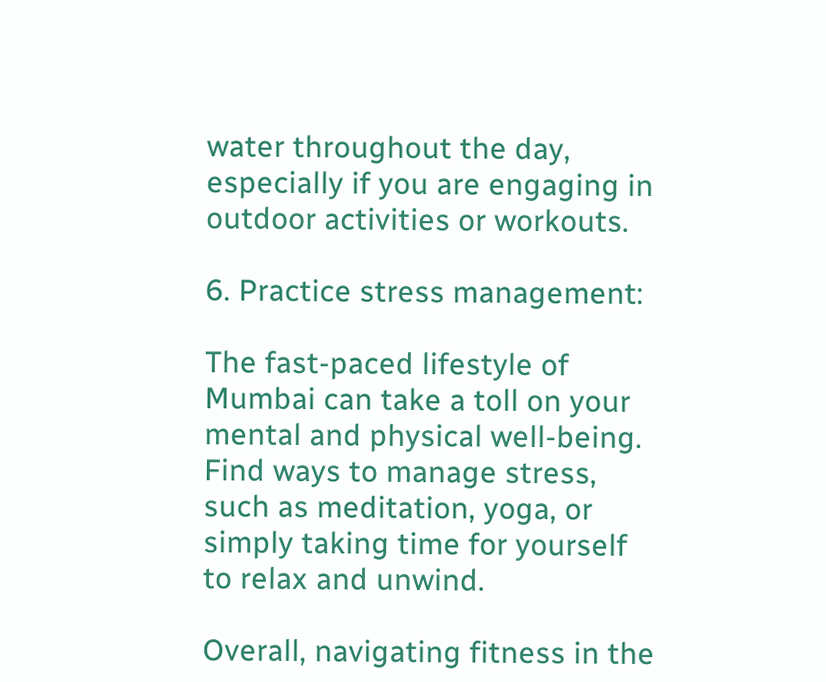water throughout the day, especially if you are engaging in outdoor activities or workouts.

6. Practice stress management:

The fast-paced lifestyle of Mumbai can take a toll on your mental and physical well-being. Find ways to manage stress, such as meditation, yoga, or simply taking time for yourself to relax and unwind.

Overall, navigating fitness in the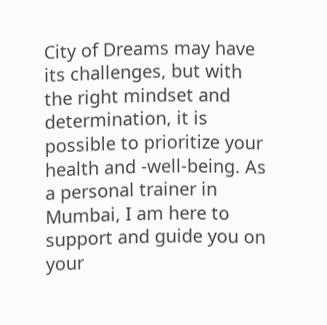City of Dreams may have its challenges, but with the right mindset and determination, it is possible to prioritize your health and -well-being. As a personal trainer in Mumbai, I am here to support and guide you on your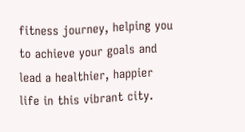fitness journey, helping you to achieve your goals and lead a healthier, happier life in this vibrant city.